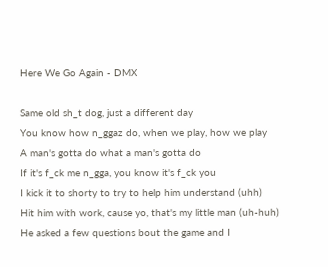Here We Go Again - DMX

Same old sh_t dog, just a different day
You know how n_ggaz do, when we play, how we play
A man's gotta do what a man's gotta do
If it's f_ck me n_gga, you know it's f_ck you
I kick it to shorty to try to help him understand (uhh)
Hit him with work, cause yo, that's my little man (uh-huh)
He asked a few questions bout the game and I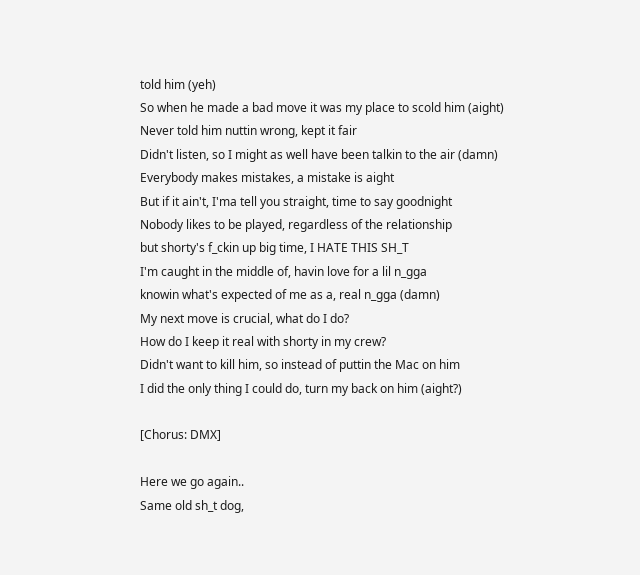told him (yeh)
So when he made a bad move it was my place to scold him (aight)
Never told him nuttin wrong, kept it fair
Didn't listen, so I might as well have been talkin to the air (damn)
Everybody makes mistakes, a mistake is aight
But if it ain't, I'ma tell you straight, time to say goodnight
Nobody likes to be played, regardless of the relationship
but shorty's f_ckin up big time, I HATE THIS SH_T
I'm caught in the middle of, havin love for a lil n_gga
knowin what's expected of me as a, real n_gga (damn)
My next move is crucial, what do I do?
How do I keep it real with shorty in my crew?
Didn't want to kill him, so instead of puttin the Mac on him
I did the only thing I could do, turn my back on him (aight?)

[Chorus: DMX]

Here we go again..
Same old sh_t dog,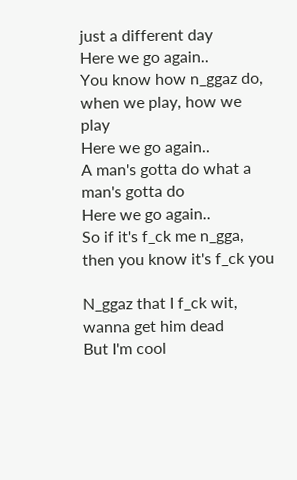just a different day
Here we go again..
You know how n_ggaz do, when we play, how we play
Here we go again..
A man's gotta do what a man's gotta do
Here we go again..
So if it's f_ck me n_gga, then you know it's f_ck you

N_ggaz that I f_ck wit, wanna get him dead
But I'm cool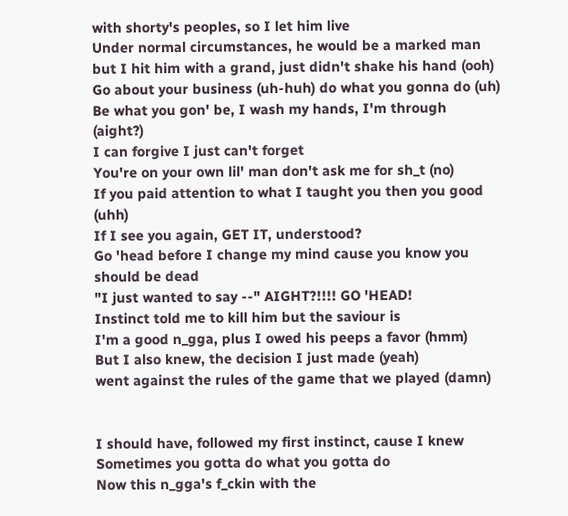with shorty's peoples, so I let him live
Under normal circumstances, he would be a marked man
but I hit him with a grand, just didn't shake his hand (ooh)
Go about your business (uh-huh) do what you gonna do (uh)
Be what you gon' be, I wash my hands, I'm through (aight?)
I can forgive I just can't forget
You're on your own lil' man don't ask me for sh_t (no)
If you paid attention to what I taught you then you good (uhh)
If I see you again, GET IT, understood?
Go 'head before I change my mind cause you know you should be dead
"I just wanted to say --" AIGHT?!!!! GO 'HEAD!
Instinct told me to kill him but the saviour is
I'm a good n_gga, plus I owed his peeps a favor (hmm)
But I also knew, the decision I just made (yeah)
went against the rules of the game that we played (damn)


I should have, followed my first instinct, cause I knew
Sometimes you gotta do what you gotta do
Now this n_gga's f_ckin with the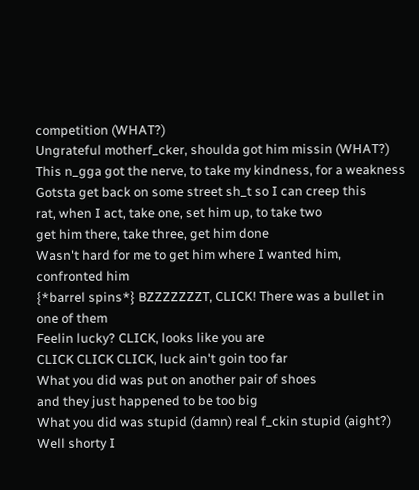competition (WHAT?)
Ungrateful motherf_cker, shoulda got him missin (WHAT?)
This n_gga got the nerve, to take my kindness, for a weakness
Gotsta get back on some street sh_t so I can creep this
rat, when I act, take one, set him up, to take two
get him there, take three, get him done
Wasn't hard for me to get him where I wanted him, confronted him
{*barrel spins*} BZZZZZZZT, CLICK! There was a bullet in one of them
Feelin lucky? CLICK, looks like you are
CLICK CLICK CLICK, luck ain't goin too far
What you did was put on another pair of shoes
and they just happened to be too big
What you did was stupid (damn) real f_ckin stupid (aight?)
Well shorty I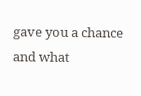gave you a chance and what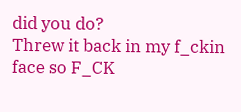did you do?
Threw it back in my f_ckin face so F_CK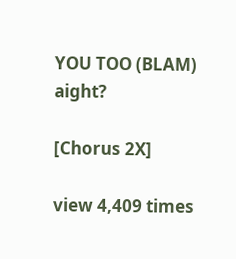YOU TOO (BLAM) aight?

[Chorus 2X]

view 4,409 times